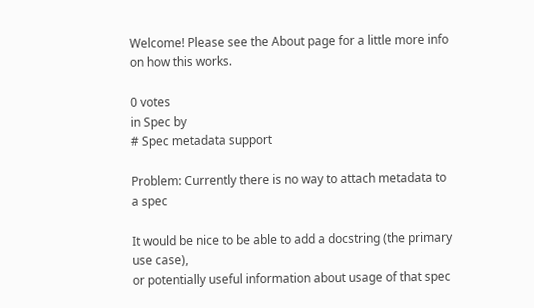Welcome! Please see the About page for a little more info on how this works.

0 votes
in Spec by
# Spec metadata support

Problem: Currently there is no way to attach metadata to a spec

It would be nice to be able to add a docstring (the primary use case),
or potentially useful information about usage of that spec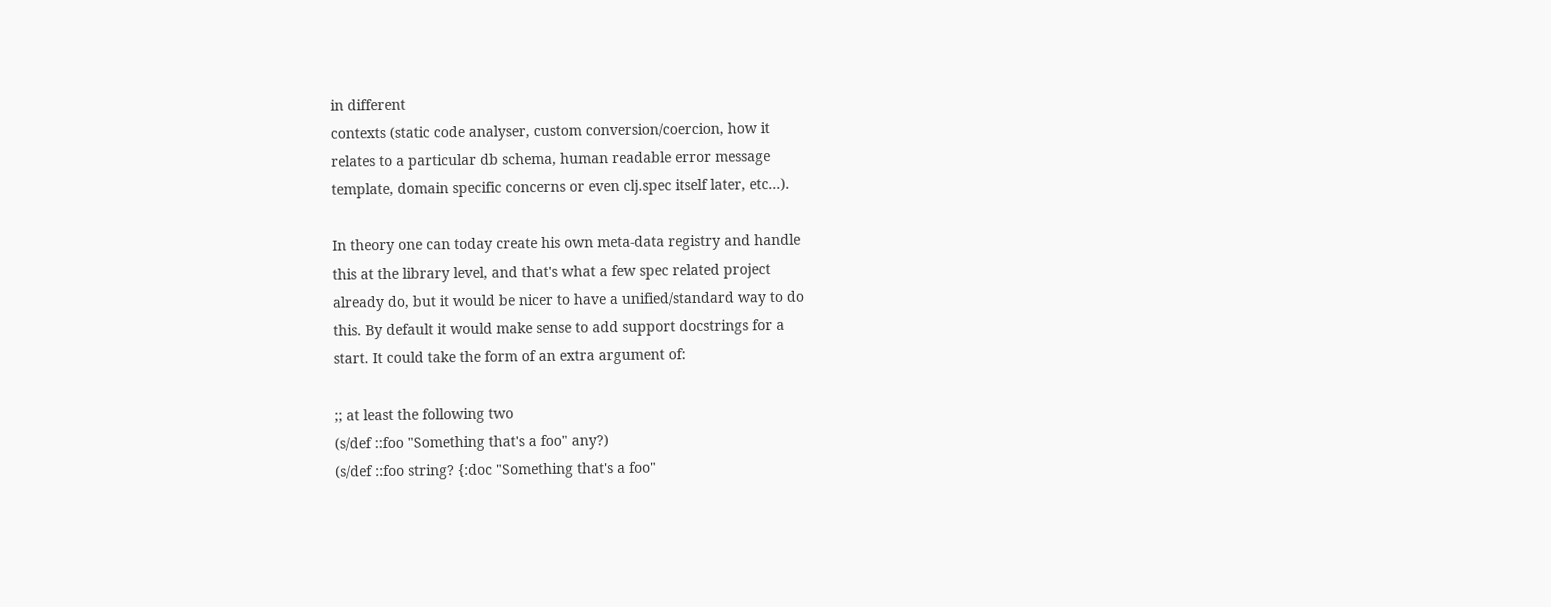in different
contexts (static code analyser, custom conversion/coercion, how it
relates to a particular db schema, human readable error message
template, domain specific concerns or even clj.spec itself later, etc...).

In theory one can today create his own meta-data registry and handle
this at the library level, and that's what a few spec related project
already do, but it would be nicer to have a unified/standard way to do
this. By default it would make sense to add support docstrings for a
start. It could take the form of an extra argument of:

;; at least the following two
(s/def ::foo "Something that's a foo" any?)
(s/def ::foo string? {:doc "Something that's a foo"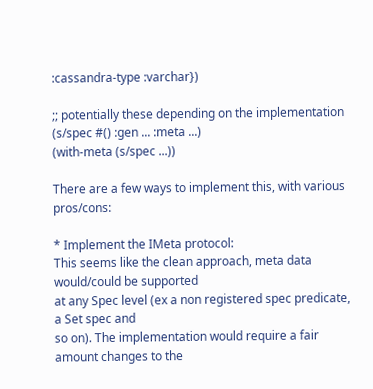:cassandra-type :varchar})

;; potentially these depending on the implementation
(s/spec #() :gen ... :meta ...)
(with-meta (s/spec ...))

There are a few ways to implement this, with various pros/cons:

* Implement the IMeta protocol:
This seems like the clean approach, meta data would/could be supported
at any Spec level (ex a non registered spec predicate, a Set spec and
so on). The implementation would require a fair amount changes to the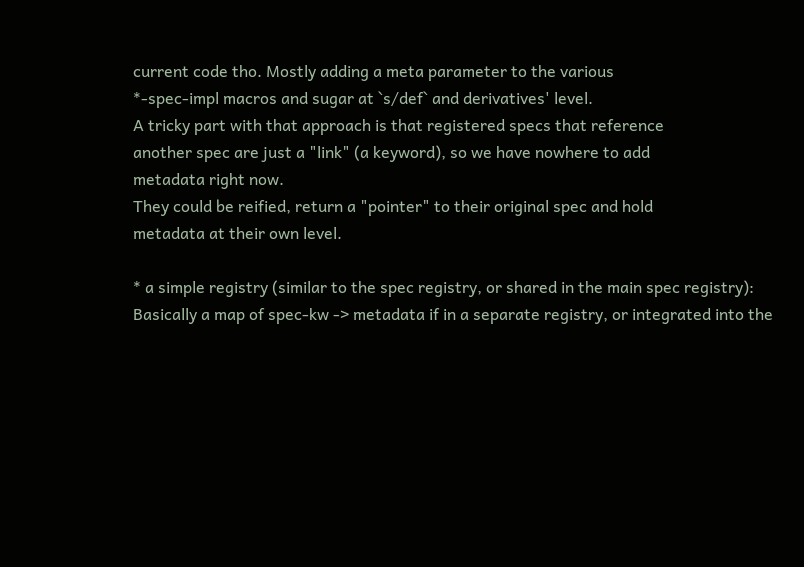current code tho. Mostly adding a meta parameter to the various
*-spec-impl macros and sugar at `s/def` and derivatives' level.
A tricky part with that approach is that registered specs that reference
another spec are just a "link" (a keyword), so we have nowhere to add
metadata right now.
They could be reified, return a "pointer" to their original spec and hold
metadata at their own level.

* a simple registry (similar to the spec registry, or shared in the main spec registry):
Basically a map of spec-kw -> metadata if in a separate registry, or integrated into the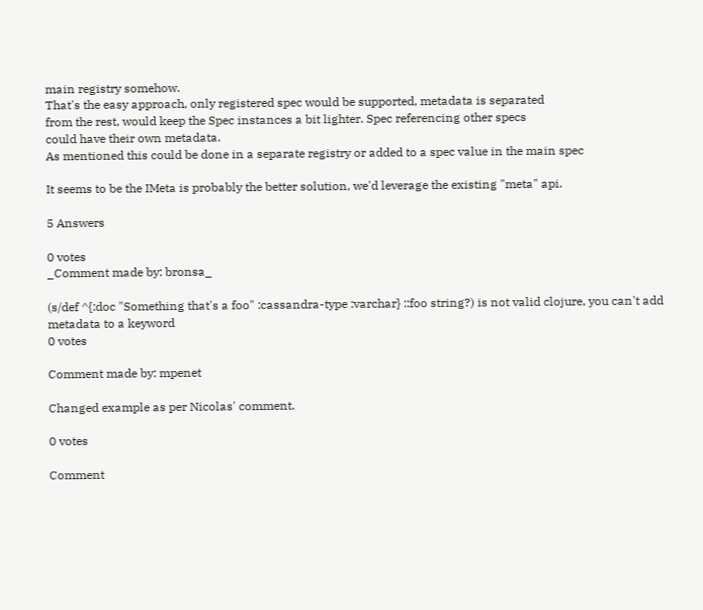main registry somehow.
That's the easy approach, only registered spec would be supported, metadata is separated
from the rest, would keep the Spec instances a bit lighter. Spec referencing other specs
could have their own metadata.
As mentioned this could be done in a separate registry or added to a spec value in the main spec

It seems to be the IMeta is probably the better solution, we'd leverage the existing "meta" api.

5 Answers

0 votes
_Comment made by: bronsa_

(s/def ^{:doc "Something that's a foo" :cassandra-type :varchar} ::foo string?) is not valid clojure, you can't add metadata to a keyword
0 votes

Comment made by: mpenet

Changed example as per Nicolas' comment.

0 votes

Comment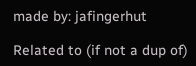made by: jafingerhut

Related to (if not a dup of)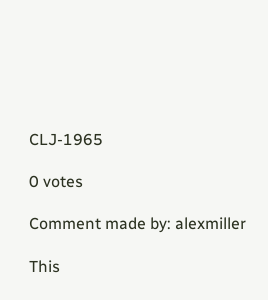CLJ-1965

0 votes

Comment made by: alexmiller

This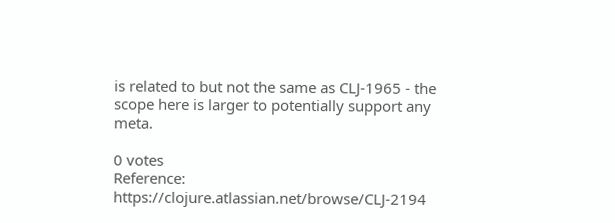is related to but not the same as CLJ-1965 - the scope here is larger to potentially support any meta.

0 votes
Reference: https://clojure.atlassian.net/browse/CLJ-2194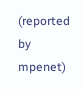(reported by mpenet)